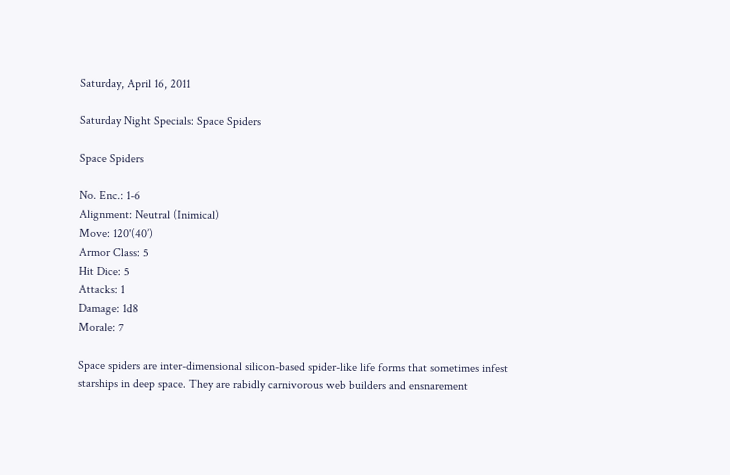Saturday, April 16, 2011

Saturday Night Specials: Space Spiders

Space Spiders

No. Enc.: 1-6
Alignment: Neutral (Inimical)
Move: 120'(40’)
Armor Class: 5
Hit Dice: 5
Attacks: 1
Damage: 1d8
Morale: 7

Space spiders are inter-dimensional silicon-based spider-like life forms that sometimes infest starships in deep space. They are rabidly carnivorous web builders and ensnarement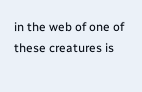in the web of one of these creatures is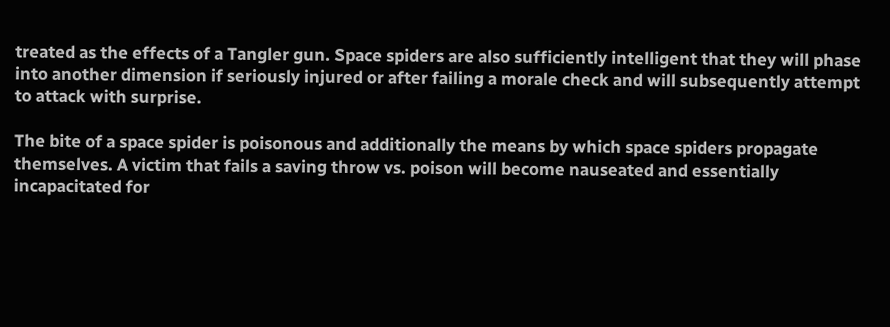treated as the effects of a Tangler gun. Space spiders are also sufficiently intelligent that they will phase into another dimension if seriously injured or after failing a morale check and will subsequently attempt to attack with surprise.

The bite of a space spider is poisonous and additionally the means by which space spiders propagate themselves. A victim that fails a saving throw vs. poison will become nauseated and essentially incapacitated for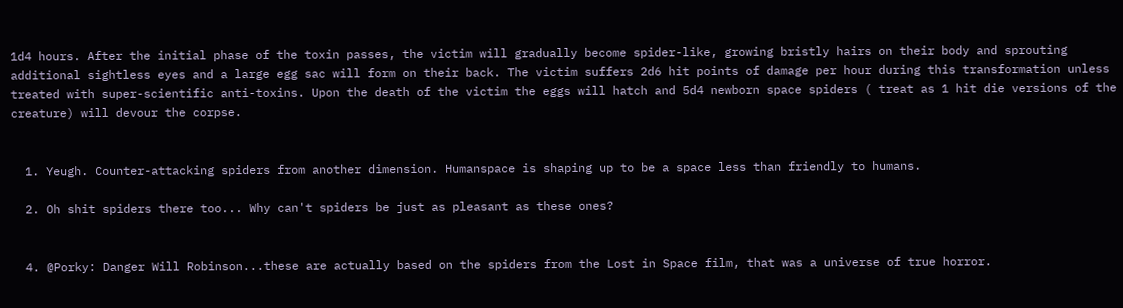1d4 hours. After the initial phase of the toxin passes, the victim will gradually become spider-like, growing bristly hairs on their body and sprouting additional sightless eyes and a large egg sac will form on their back. The victim suffers 2d6 hit points of damage per hour during this transformation unless treated with super-scientific anti-toxins. Upon the death of the victim the eggs will hatch and 5d4 newborn space spiders ( treat as 1 hit die versions of the creature) will devour the corpse.


  1. Yeugh. Counter-attacking spiders from another dimension. Humanspace is shaping up to be a space less than friendly to humans.

  2. Oh shit spiders there too... Why can't spiders be just as pleasant as these ones?


  4. @Porky: Danger Will Robinson...these are actually based on the spiders from the Lost in Space film, that was a universe of true horror.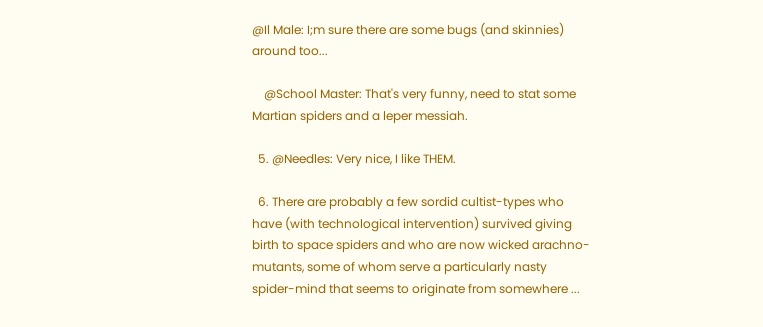@Il Male: I;m sure there are some bugs (and skinnies) around too...

    @School Master: That's very funny, need to stat some Martian spiders and a leper messiah.

  5. @Needles: Very nice, I like THEM.

  6. There are probably a few sordid cultist-types who have (with technological intervention) survived giving birth to space spiders and who are now wicked arachno-mutants, some of whom serve a particularly nasty spider-mind that seems to originate from somewhere ...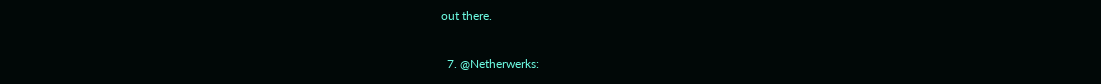out there.

  7. @Netherwerks: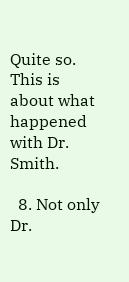Quite so. This is about what happened with Dr. Smith.

  8. Not only Dr.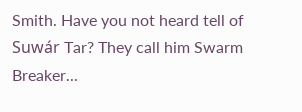Smith. Have you not heard tell of Suwár Tar? They call him Swarm Breaker...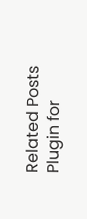Related Posts Plugin for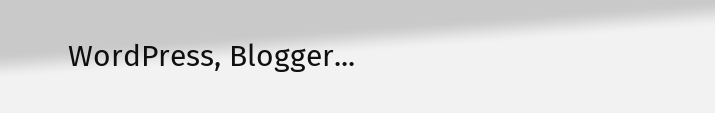WordPress, Blogger...